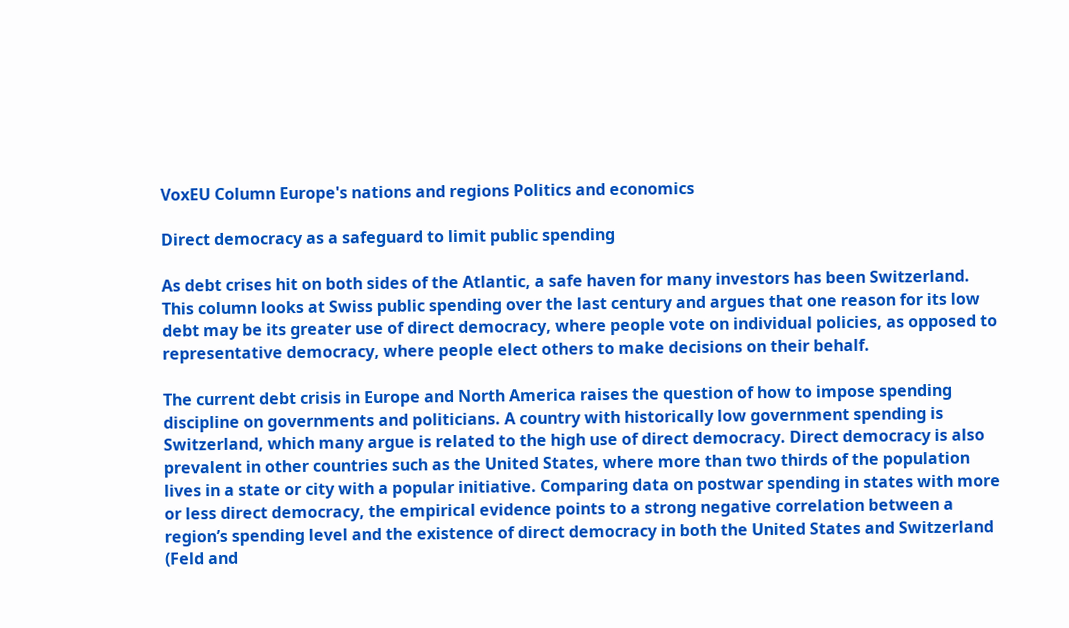VoxEU Column Europe's nations and regions Politics and economics

Direct democracy as a safeguard to limit public spending

As debt crises hit on both sides of the Atlantic, a safe haven for many investors has been Switzerland. This column looks at Swiss public spending over the last century and argues that one reason for its low debt may be its greater use of direct democracy, where people vote on individual policies, as opposed to representative democracy, where people elect others to make decisions on their behalf.

The current debt crisis in Europe and North America raises the question of how to impose spending discipline on governments and politicians. A country with historically low government spending is Switzerland, which many argue is related to the high use of direct democracy. Direct democracy is also prevalent in other countries such as the United States, where more than two thirds of the population lives in a state or city with a popular initiative. Comparing data on postwar spending in states with more or less direct democracy, the empirical evidence points to a strong negative correlation between a region’s spending level and the existence of direct democracy in both the United States and Switzerland (Feld and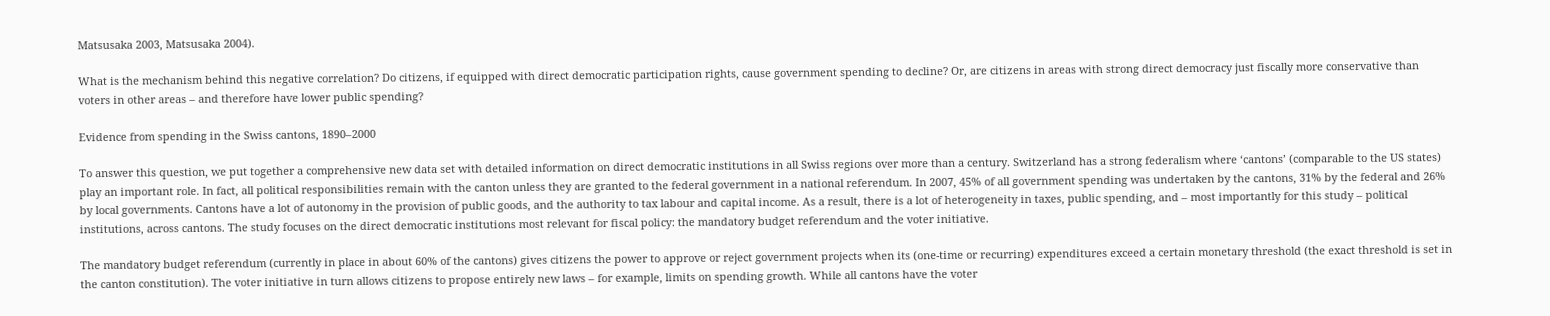Matsusaka 2003, Matsusaka 2004).

What is the mechanism behind this negative correlation? Do citizens, if equipped with direct democratic participation rights, cause government spending to decline? Or, are citizens in areas with strong direct democracy just fiscally more conservative than voters in other areas – and therefore have lower public spending?

Evidence from spending in the Swiss cantons, 1890–2000

To answer this question, we put together a comprehensive new data set with detailed information on direct democratic institutions in all Swiss regions over more than a century. Switzerland has a strong federalism where ‘cantons’ (comparable to the US states) play an important role. In fact, all political responsibilities remain with the canton unless they are granted to the federal government in a national referendum. In 2007, 45% of all government spending was undertaken by the cantons, 31% by the federal and 26% by local governments. Cantons have a lot of autonomy in the provision of public goods, and the authority to tax labour and capital income. As a result, there is a lot of heterogeneity in taxes, public spending, and – most importantly for this study – political institutions, across cantons. The study focuses on the direct democratic institutions most relevant for fiscal policy: the mandatory budget referendum and the voter initiative.

The mandatory budget referendum (currently in place in about 60% of the cantons) gives citizens the power to approve or reject government projects when its (one-time or recurring) expenditures exceed a certain monetary threshold (the exact threshold is set in the canton constitution). The voter initiative in turn allows citizens to propose entirely new laws – for example, limits on spending growth. While all cantons have the voter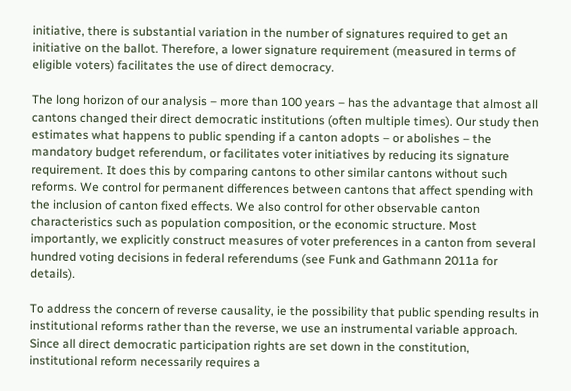initiative, there is substantial variation in the number of signatures required to get an initiative on the ballot. Therefore, a lower signature requirement (measured in terms of eligible voters) facilitates the use of direct democracy.

The long horizon of our analysis – more than 100 years – has the advantage that almost all cantons changed their direct democratic institutions (often multiple times). Our study then estimates what happens to public spending if a canton adopts – or abolishes – the mandatory budget referendum, or facilitates voter initiatives by reducing its signature requirement. It does this by comparing cantons to other similar cantons without such reforms. We control for permanent differences between cantons that affect spending with the inclusion of canton fixed effects. We also control for other observable canton characteristics such as population composition, or the economic structure. Most importantly, we explicitly construct measures of voter preferences in a canton from several hundred voting decisions in federal referendums (see Funk and Gathmann 2011a for details).

To address the concern of reverse causality, ie the possibility that public spending results in institutional reforms rather than the reverse, we use an instrumental variable approach. Since all direct democratic participation rights are set down in the constitution, institutional reform necessarily requires a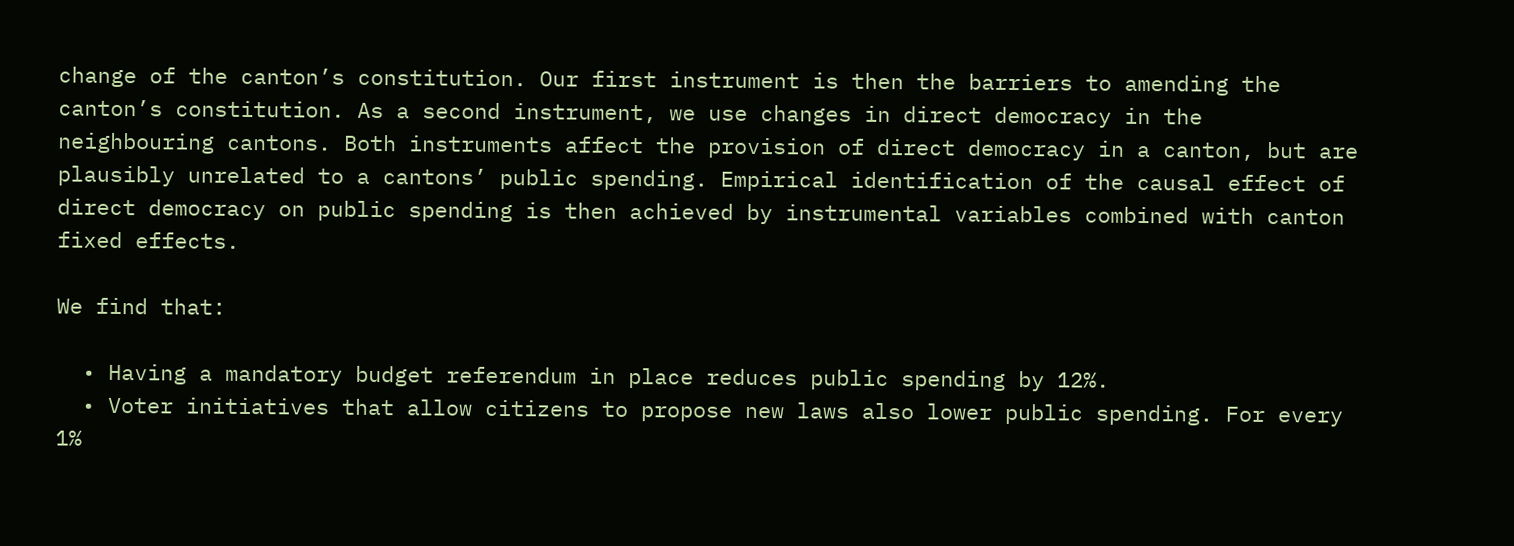change of the canton’s constitution. Our first instrument is then the barriers to amending the canton’s constitution. As a second instrument, we use changes in direct democracy in the neighbouring cantons. Both instruments affect the provision of direct democracy in a canton, but are plausibly unrelated to a cantons’ public spending. Empirical identification of the causal effect of direct democracy on public spending is then achieved by instrumental variables combined with canton fixed effects.

We find that:

  • Having a mandatory budget referendum in place reduces public spending by 12%.
  • Voter initiatives that allow citizens to propose new laws also lower public spending. For every 1%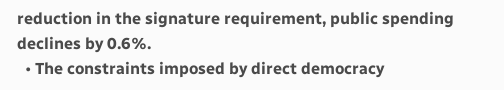reduction in the signature requirement, public spending declines by 0.6%.
  • The constraints imposed by direct democracy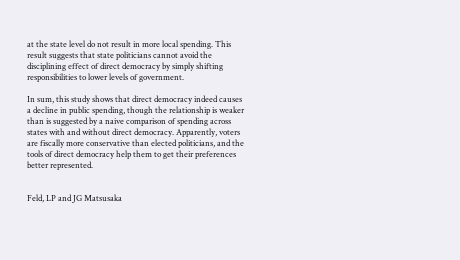at the state level do not result in more local spending. This result suggests that state politicians cannot avoid the disciplining effect of direct democracy by simply shifting responsibilities to lower levels of government.

In sum, this study shows that direct democracy indeed causes a decline in public spending, though the relationship is weaker than is suggested by a naive comparison of spending across states with and without direct democracy. Apparently, voters are fiscally more conservative than elected politicians, and the tools of direct democracy help them to get their preferences better represented.


Feld, LP and JG Matsusaka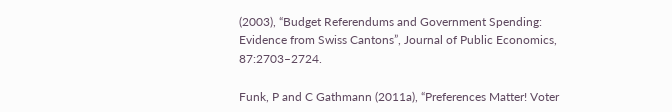(2003), “Budget Referendums and Government Spending: Evidence from Swiss Cantons”, Journal of Public Economics, 87:2703–2724.

Funk, P and C Gathmann (2011a), “Preferences Matter! Voter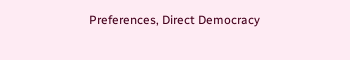Preferences, Direct Democracy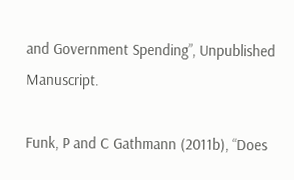and Government Spending”, Unpublished Manuscript.

Funk, P and C Gathmann (2011b), “Does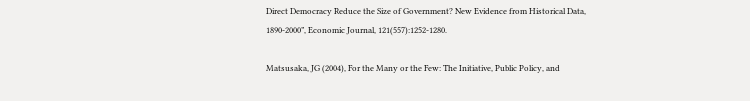Direct Democracy Reduce the Size of Government? New Evidence from Historical Data, 1890-2000”, Economic Journal, 121(557):1252-1280.

Matsusaka, JG (2004), For the Many or the Few: The Initiative, Public Policy, and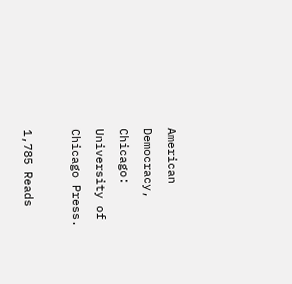American Democracy, Chicago: University of Chicago Press.

1,785 Reads